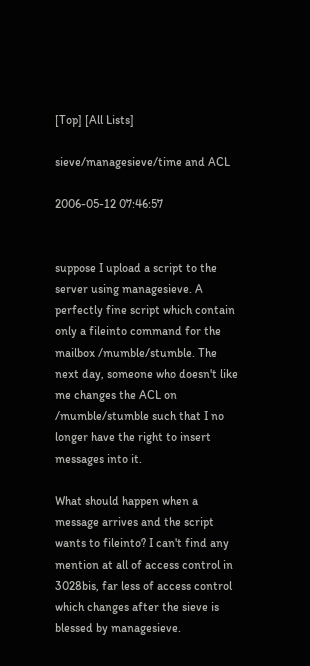[Top] [All Lists]

sieve/managesieve/time and ACL

2006-05-12 07:46:57


suppose I upload a script to the server using managesieve. A perfectly fine script which contain only a fileinto command for the mailbox /mumble/stumble. The next day, someone who doesn't like me changes the ACL on /mumble/stumble such that I no longer have the right to insert messages into it.

What should happen when a message arrives and the script wants to fileinto? I can't find any mention at all of access control in 3028bis, far less of access control which changes after the sieve is blessed by managesieve.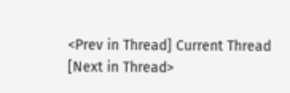<Prev in Thread] Current Thread [Next in Thread>